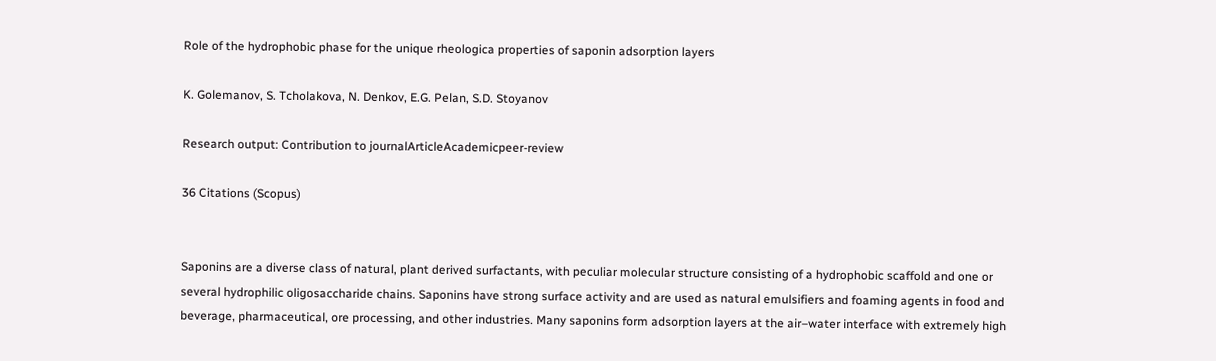Role of the hydrophobic phase for the unique rheologica properties of saponin adsorption layers

K. Golemanov, S. Tcholakova, N. Denkov, E.G. Pelan, S.D. Stoyanov

Research output: Contribution to journalArticleAcademicpeer-review

36 Citations (Scopus)


Saponins are a diverse class of natural, plant derived surfactants, with peculiar molecular structure consisting of a hydrophobic scaffold and one or several hydrophilic oligosaccharide chains. Saponins have strong surface activity and are used as natural emulsifiers and foaming agents in food and beverage, pharmaceutical, ore processing, and other industries. Many saponins form adsorption layers at the air–water interface with extremely high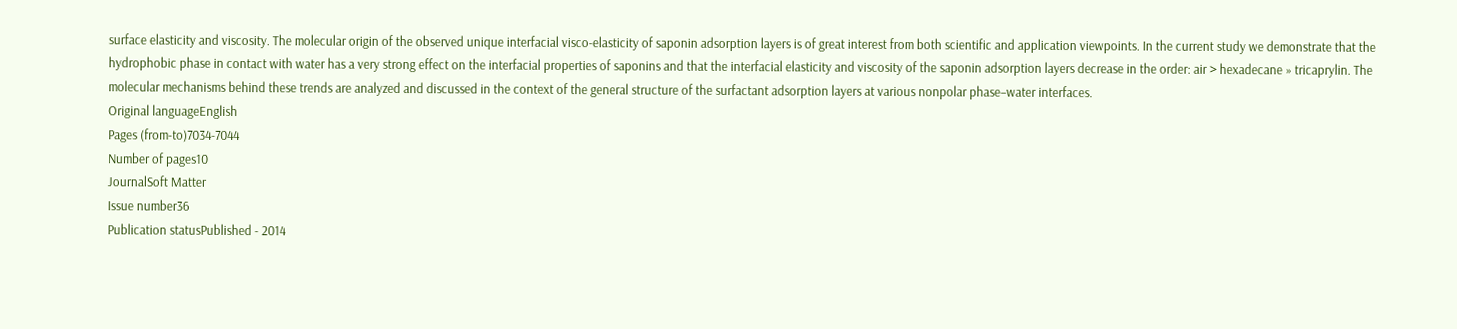surface elasticity and viscosity. The molecular origin of the observed unique interfacial visco-elasticity of saponin adsorption layers is of great interest from both scientific and application viewpoints. In the current study we demonstrate that the hydrophobic phase in contact with water has a very strong effect on the interfacial properties of saponins and that the interfacial elasticity and viscosity of the saponin adsorption layers decrease in the order: air > hexadecane » tricaprylin. The molecular mechanisms behind these trends are analyzed and discussed in the context of the general structure of the surfactant adsorption layers at various nonpolar phase–water interfaces.
Original languageEnglish
Pages (from-to)7034-7044
Number of pages10
JournalSoft Matter
Issue number36
Publication statusPublished - 2014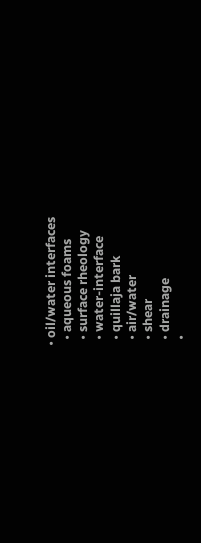• oil/water interfaces
  • aqueous foams
  • surface rheology
  • water-interface
  • quillaja bark
  • air/water
  • shear
  • drainage
  •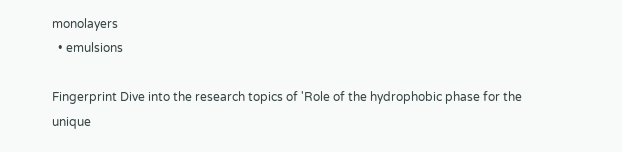monolayers
  • emulsions

Fingerprint Dive into the research topics of 'Role of the hydrophobic phase for the unique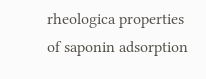rheologica properties of saponin adsorption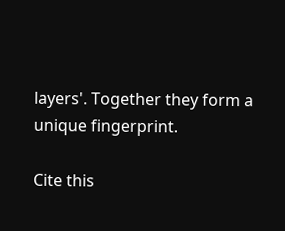layers'. Together they form a unique fingerprint.

Cite this